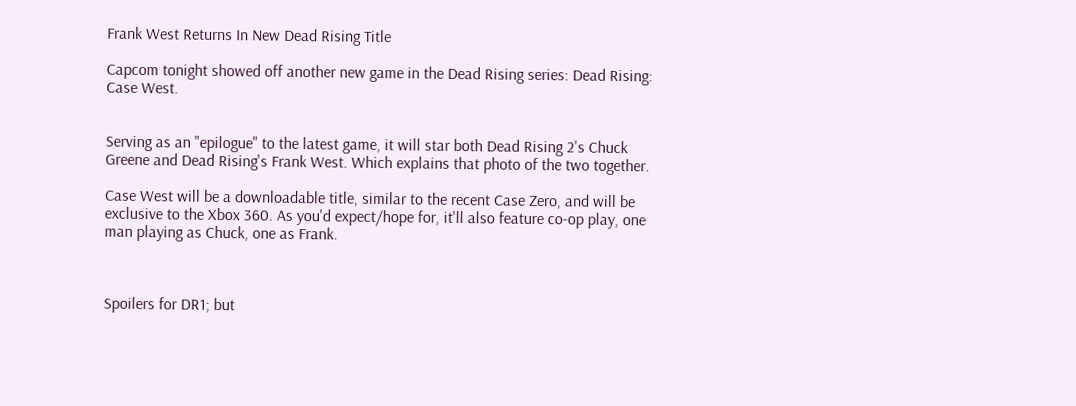Frank West Returns In New Dead Rising Title

Capcom tonight showed off another new game in the Dead Rising series: Dead Rising: Case West.


Serving as an "epilogue" to the latest game, it will star both Dead Rising 2's Chuck Greene and Dead Rising's Frank West. Which explains that photo of the two together.

Case West will be a downloadable title, similar to the recent Case Zero, and will be exclusive to the Xbox 360. As you'd expect/hope for, it'll also feature co-op play, one man playing as Chuck, one as Frank.



Spoilers for DR1; but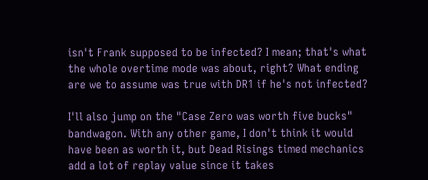isn't Frank supposed to be infected? I mean; that's what the whole overtime mode was about, right? What ending are we to assume was true with DR1 if he's not infected?

I'll also jump on the "Case Zero was worth five bucks" bandwagon. With any other game, I don't think it would have been as worth it, but Dead Risings timed mechanics add a lot of replay value since it takes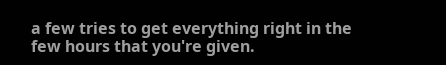a few tries to get everything right in the few hours that you're given.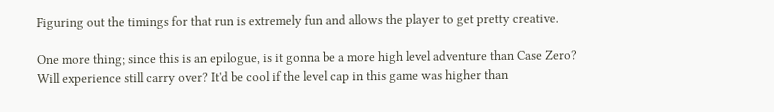Figuring out the timings for that run is extremely fun and allows the player to get pretty creative.

One more thing; since this is an epilogue, is it gonna be a more high level adventure than Case Zero? Will experience still carry over? It'd be cool if the level cap in this game was higher than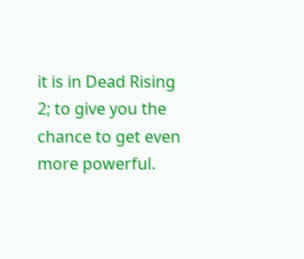it is in Dead Rising 2; to give you the chance to get even more powerful.